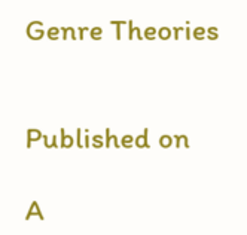Genre Theories


Published on

A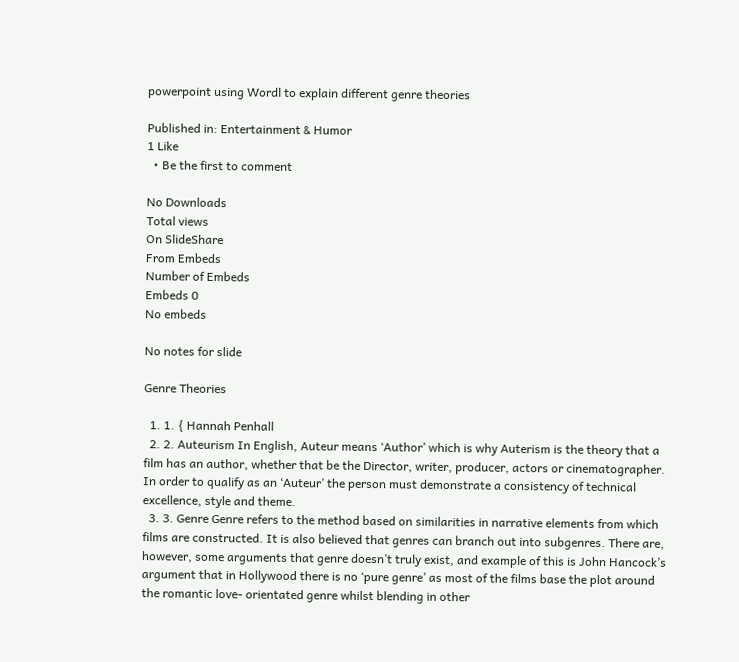powerpoint using Wordl to explain different genre theories

Published in: Entertainment & Humor
1 Like
  • Be the first to comment

No Downloads
Total views
On SlideShare
From Embeds
Number of Embeds
Embeds 0
No embeds

No notes for slide

Genre Theories

  1. 1. { Hannah Penhall
  2. 2. Auteurism In English, Auteur means ‘Author’ which is why Auterism is the theory that a film has an author, whether that be the Director, writer, producer, actors or cinematographer. In order to qualify as an ‘Auteur’ the person must demonstrate a consistency of technical excellence, style and theme.
  3. 3. Genre Genre refers to the method based on similarities in narrative elements from which films are constructed. It is also believed that genres can branch out into subgenres. There are, however, some arguments that genre doesn’t truly exist, and example of this is John Hancock’s argument that in Hollywood there is no ‘pure genre’ as most of the films base the plot around the romantic love- orientated genre whilst blending in other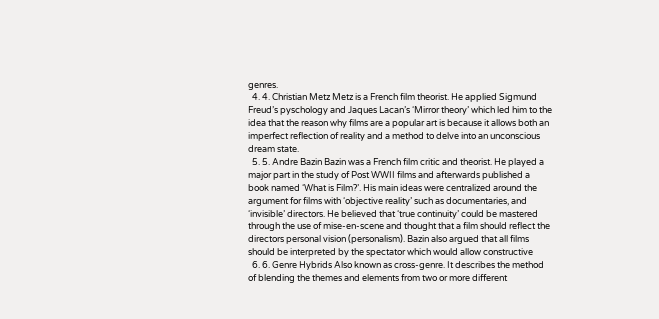genres.
  4. 4. Christian Metz Metz is a French film theorist. He applied Sigmund Freud’s pyschology and Jaques Lacan’s ‘Mirror theory’ which led him to the idea that the reason why films are a popular art is because it allows both an imperfect reflection of reality and a method to delve into an unconscious dream state.
  5. 5. Andre Bazin Bazin was a French film critic and theorist. He played a major part in the study of Post WWII films and afterwards published a book named ‘What is Film?’. His main ideas were centralized around the argument for films with ‘objective reality’ such as documentaries, and ‘invisible’ directors. He believed that ‘true continuity’ could be mastered through the use of mise-en-scene and thought that a film should reflect the directors personal vision (personalism). Bazin also argued that all films should be interpreted by the spectator which would allow constructive
  6. 6. Genre Hybrids Also known as cross-genre. It describes the method of blending the themes and elements from two or more different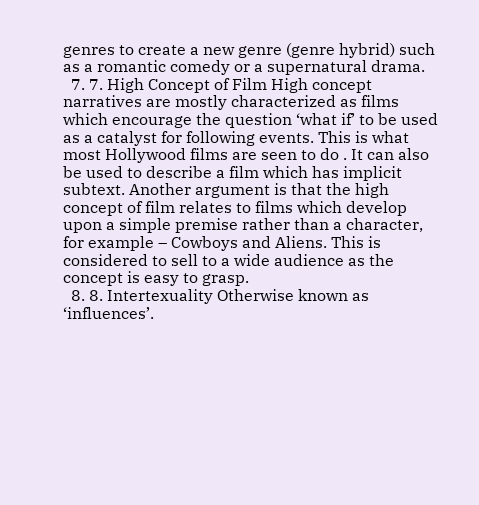genres to create a new genre (genre hybrid) such as a romantic comedy or a supernatural drama.
  7. 7. High Concept of Film High concept narratives are mostly characterized as films which encourage the question ‘what if’ to be used as a catalyst for following events. This is what most Hollywood films are seen to do . It can also be used to describe a film which has implicit subtext. Another argument is that the high concept of film relates to films which develop upon a simple premise rather than a character, for example – Cowboys and Aliens. This is considered to sell to a wide audience as the concept is easy to grasp.
  8. 8. Intertexuality Otherwise known as ‘influences’.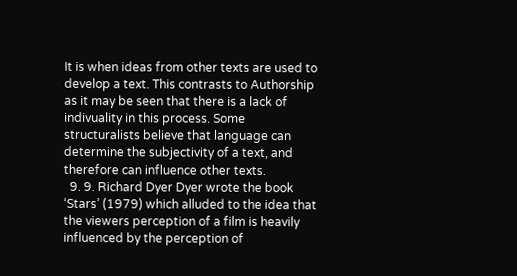It is when ideas from other texts are used to develop a text. This contrasts to Authorship as it may be seen that there is a lack of indivuality in this process. Some structuralists believe that language can determine the subjectivity of a text, and therefore can influence other texts.
  9. 9. Richard Dyer Dyer wrote the book ‘Stars’ (1979) which alluded to the idea that the viewers perception of a film is heavily influenced by the perception of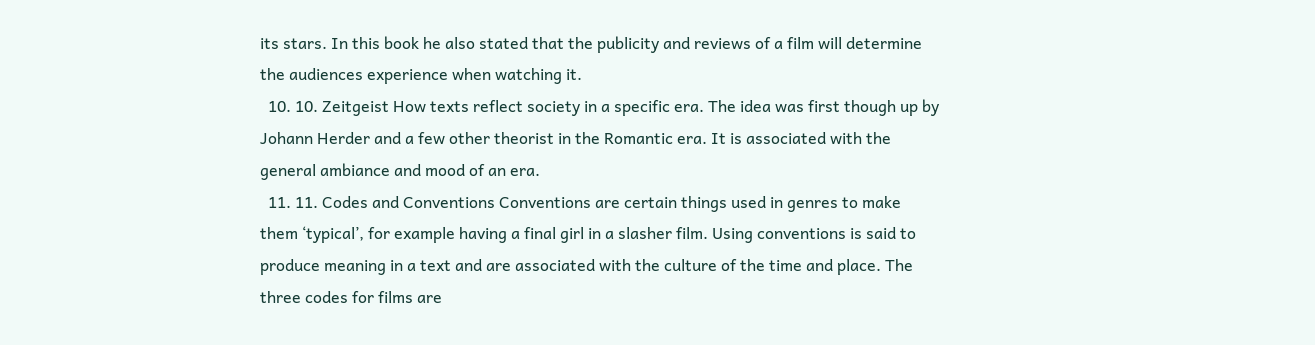its stars. In this book he also stated that the publicity and reviews of a film will determine the audiences experience when watching it.
  10. 10. Zeitgeist How texts reflect society in a specific era. The idea was first though up by Johann Herder and a few other theorist in the Romantic era. It is associated with the general ambiance and mood of an era.
  11. 11. Codes and Conventions Conventions are certain things used in genres to make them ‘typical’, for example having a final girl in a slasher film. Using conventions is said to produce meaning in a text and are associated with the culture of the time and place. The three codes for films are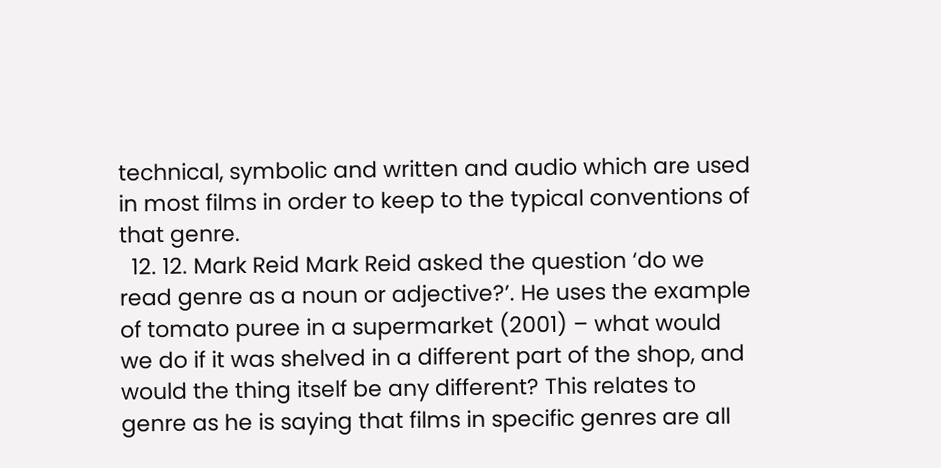technical, symbolic and written and audio which are used in most films in order to keep to the typical conventions of that genre.
  12. 12. Mark Reid Mark Reid asked the question ‘do we read genre as a noun or adjective?’. He uses the example of tomato puree in a supermarket (2001) – what would we do if it was shelved in a different part of the shop, and would the thing itself be any different? This relates to genre as he is saying that films in specific genres are all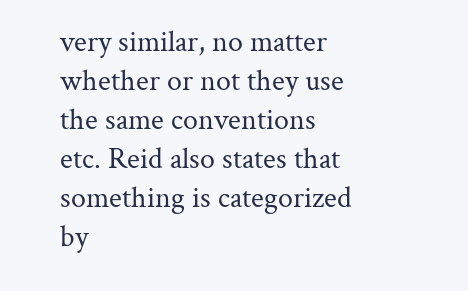very similar, no matter whether or not they use the same conventions etc. Reid also states that something is categorized by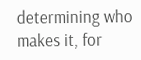determining who makes it, for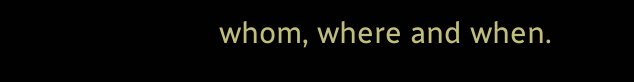whom, where and when.